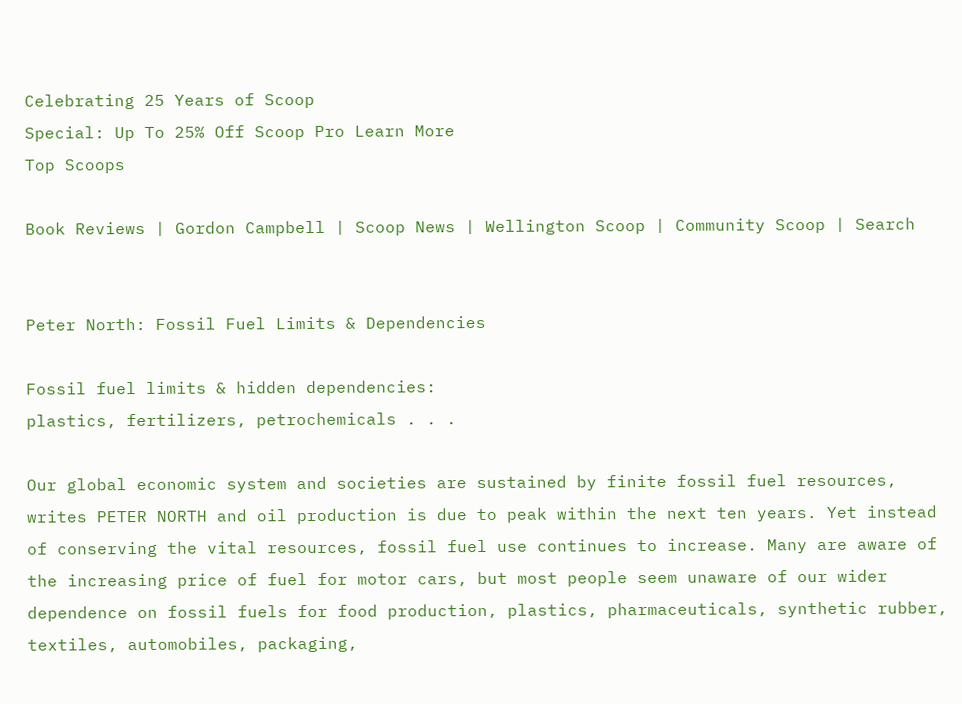Celebrating 25 Years of Scoop
Special: Up To 25% Off Scoop Pro Learn More
Top Scoops

Book Reviews | Gordon Campbell | Scoop News | Wellington Scoop | Community Scoop | Search


Peter North: Fossil Fuel Limits & Dependencies

Fossil fuel limits & hidden dependencies:
plastics, fertilizers, petrochemicals . . .

Our global economic system and societies are sustained by finite fossil fuel resources, writes PETER NORTH and oil production is due to peak within the next ten years. Yet instead of conserving the vital resources, fossil fuel use continues to increase. Many are aware of the increasing price of fuel for motor cars, but most people seem unaware of our wider dependence on fossil fuels for food production, plastics, pharmaceuticals, synthetic rubber, textiles, automobiles, packaging,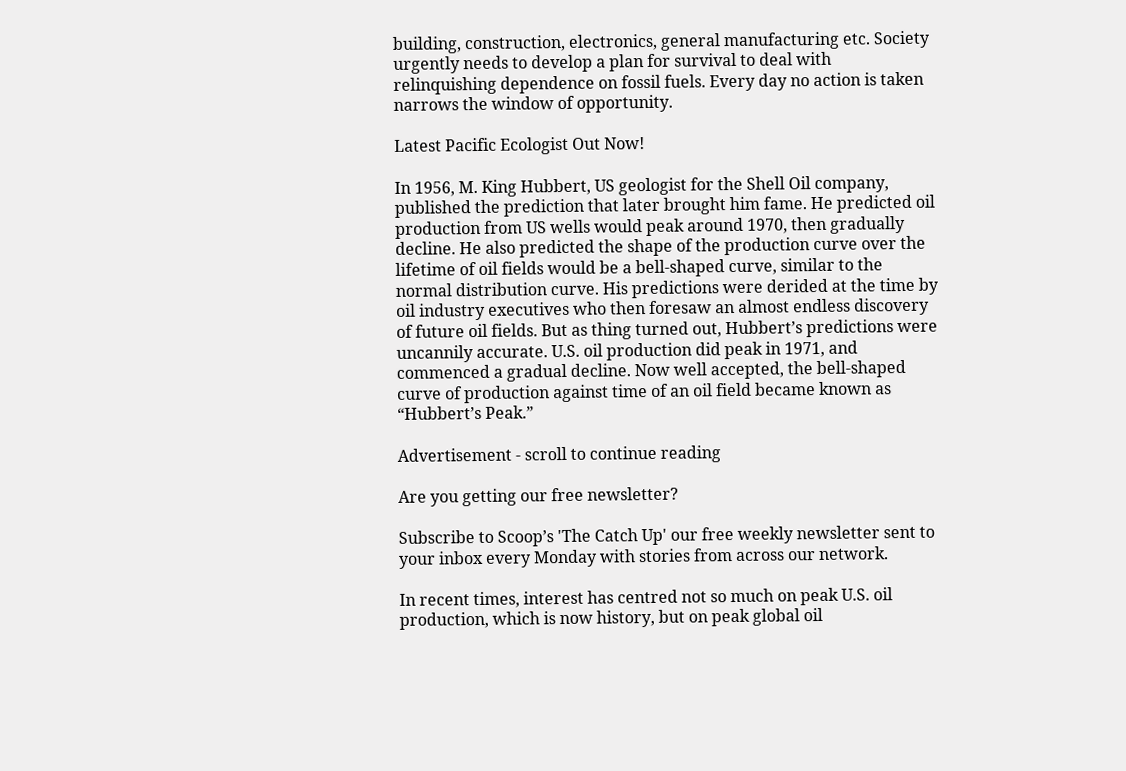building, construction, electronics, general manufacturing etc. Society urgently needs to develop a plan for survival to deal with relinquishing dependence on fossil fuels. Every day no action is taken narrows the window of opportunity.

Latest Pacific Ecologist Out Now!

In 1956, M. King Hubbert, US geologist for the Shell Oil company, published the prediction that later brought him fame. He predicted oil production from US wells would peak around 1970, then gradually decline. He also predicted the shape of the production curve over the lifetime of oil fields would be a bell-shaped curve, similar to the normal distribution curve. His predictions were derided at the time by oil industry executives who then foresaw an almost endless discovery of future oil fields. But as thing turned out, Hubbert’s predictions were uncannily accurate. U.S. oil production did peak in 1971, and commenced a gradual decline. Now well accepted, the bell-shaped curve of production against time of an oil field became known as “Hubbert’s Peak.”

Advertisement - scroll to continue reading

Are you getting our free newsletter?

Subscribe to Scoop’s 'The Catch Up' our free weekly newsletter sent to your inbox every Monday with stories from across our network.

In recent times, interest has centred not so much on peak U.S. oil production, which is now history, but on peak global oil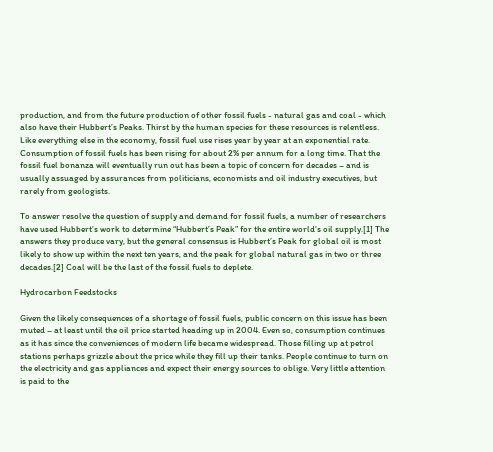production, and from the future production of other fossil fuels - natural gas and coal - which also have their Hubbert’s Peaks. Thirst by the human species for these resources is relentless. Like everything else in the economy, fossil fuel use rises year by year at an exponential rate. Consumption of fossil fuels has been rising for about 2% per annum for a long time. That the fossil fuel bonanza will eventually run out has been a topic of concern for decades – and is usually assuaged by assurances from politicians, economists and oil industry executives, but rarely from geologists.

To answer resolve the question of supply and demand for fossil fuels, a number of researchers have used Hubbert’s work to determine “Hubbert’s Peak” for the entire world’s oil supply.[1] The answers they produce vary, but the general consensus is Hubbert’s Peak for global oil is most likely to show up within the next ten years, and the peak for global natural gas in two or three decades.[2] Coal will be the last of the fossil fuels to deplete.

Hydrocarbon Feedstocks

Given the likely consequences of a shortage of fossil fuels, public concern on this issue has been muted – at least until the oil price started heading up in 2004. Even so, consumption continues as it has since the conveniences of modern life became widespread. Those filling up at petrol stations perhaps grizzle about the price while they fill up their tanks. People continue to turn on the electricity and gas appliances and expect their energy sources to oblige. Very little attention is paid to the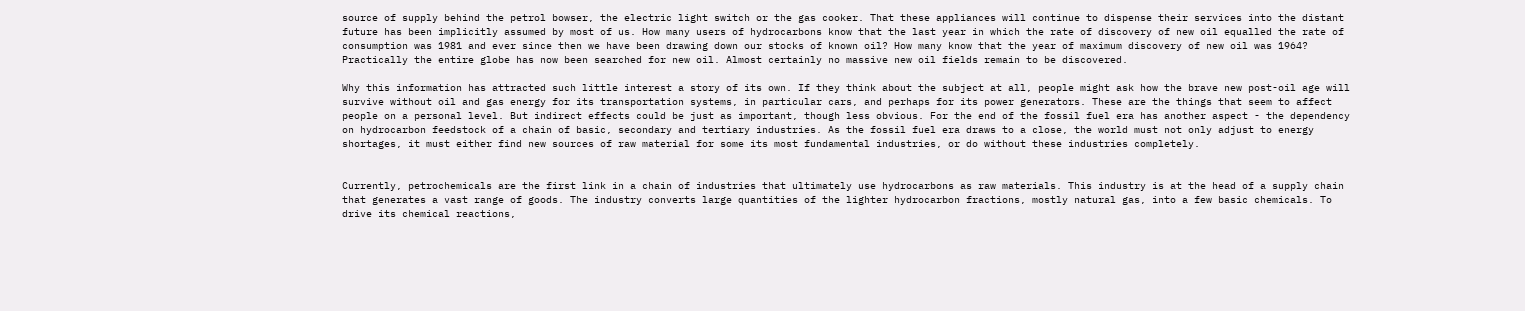source of supply behind the petrol bowser, the electric light switch or the gas cooker. That these appliances will continue to dispense their services into the distant future has been implicitly assumed by most of us. How many users of hydrocarbons know that the last year in which the rate of discovery of new oil equalled the rate of consumption was 1981 and ever since then we have been drawing down our stocks of known oil? How many know that the year of maximum discovery of new oil was 1964? Practically the entire globe has now been searched for new oil. Almost certainly no massive new oil fields remain to be discovered.

Why this information has attracted such little interest a story of its own. If they think about the subject at all, people might ask how the brave new post-oil age will survive without oil and gas energy for its transportation systems, in particular cars, and perhaps for its power generators. These are the things that seem to affect people on a personal level. But indirect effects could be just as important, though less obvious. For the end of the fossil fuel era has another aspect - the dependency on hydrocarbon feedstock of a chain of basic, secondary and tertiary industries. As the fossil fuel era draws to a close, the world must not only adjust to energy shortages, it must either find new sources of raw material for some its most fundamental industries, or do without these industries completely.


Currently, petrochemicals are the first link in a chain of industries that ultimately use hydrocarbons as raw materials. This industry is at the head of a supply chain that generates a vast range of goods. The industry converts large quantities of the lighter hydrocarbon fractions, mostly natural gas, into a few basic chemicals. To drive its chemical reactions,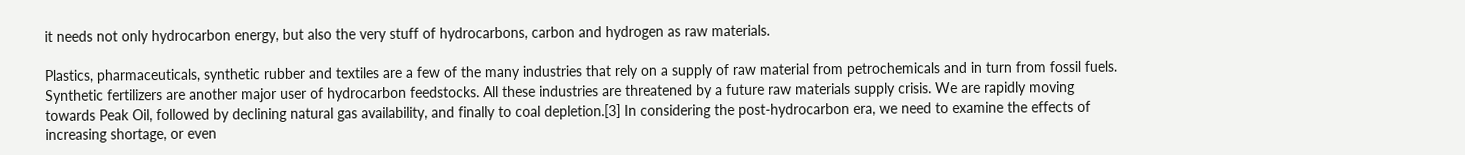it needs not only hydrocarbon energy, but also the very stuff of hydrocarbons, carbon and hydrogen as raw materials.

Plastics, pharmaceuticals, synthetic rubber and textiles are a few of the many industries that rely on a supply of raw material from petrochemicals and in turn from fossil fuels. Synthetic fertilizers are another major user of hydrocarbon feedstocks. All these industries are threatened by a future raw materials supply crisis. We are rapidly moving towards Peak Oil, followed by declining natural gas availability, and finally to coal depletion.[3] In considering the post-hydrocarbon era, we need to examine the effects of increasing shortage, or even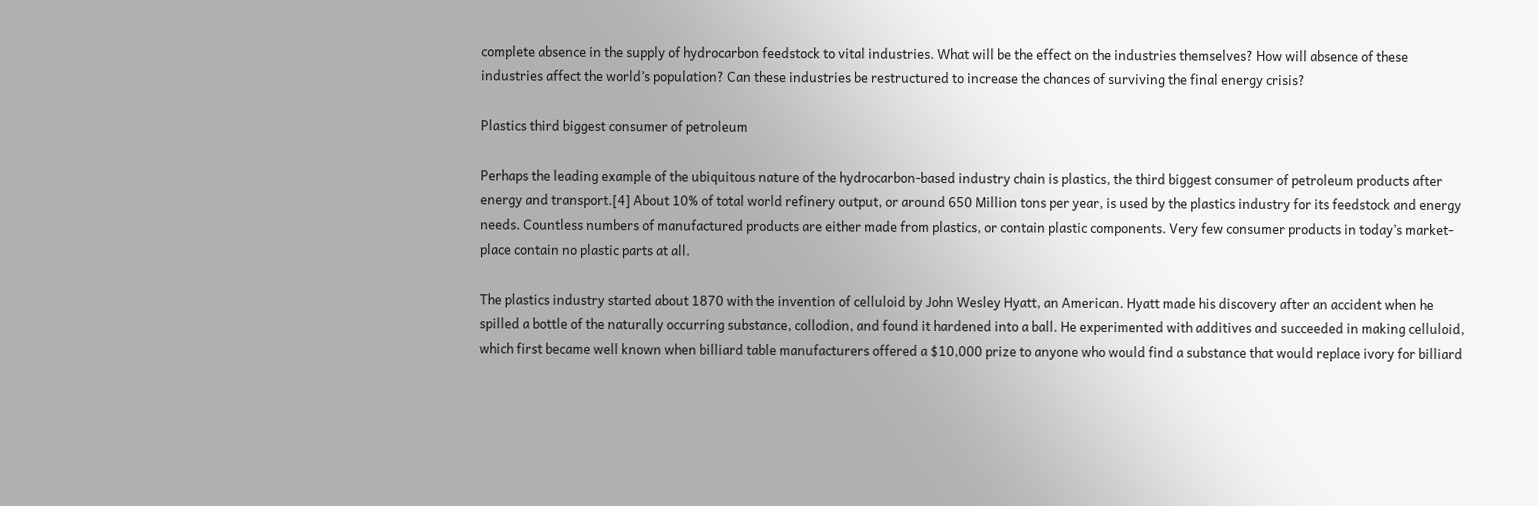complete absence in the supply of hydrocarbon feedstock to vital industries. What will be the effect on the industries themselves? How will absence of these industries affect the world’s population? Can these industries be restructured to increase the chances of surviving the final energy crisis?

Plastics third biggest consumer of petroleum

Perhaps the leading example of the ubiquitous nature of the hydrocarbon-based industry chain is plastics, the third biggest consumer of petroleum products after energy and transport.[4] About 10% of total world refinery output, or around 650 Million tons per year, is used by the plastics industry for its feedstock and energy needs. Countless numbers of manufactured products are either made from plastics, or contain plastic components. Very few consumer products in today’s market-place contain no plastic parts at all.

The plastics industry started about 1870 with the invention of celluloid by John Wesley Hyatt, an American. Hyatt made his discovery after an accident when he spilled a bottle of the naturally occurring substance, collodion, and found it hardened into a ball. He experimented with additives and succeeded in making celluloid, which first became well known when billiard table manufacturers offered a $10,000 prize to anyone who would find a substance that would replace ivory for billiard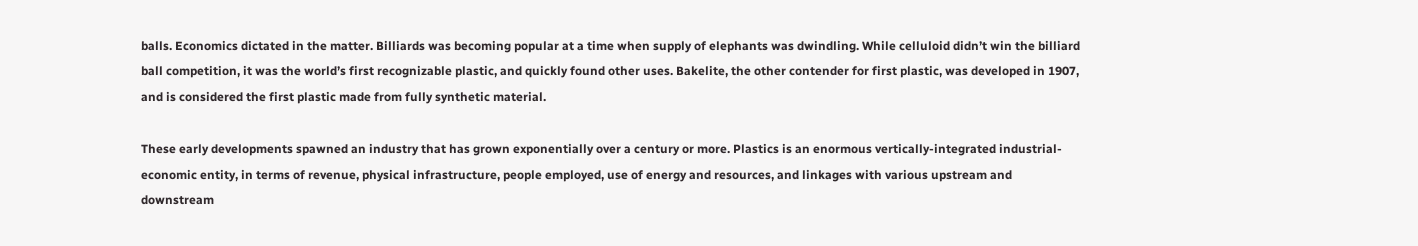balls. Economics dictated in the matter. Billiards was becoming popular at a time when supply of elephants was dwindling. While celluloid didn’t win the billiard ball competition, it was the world’s first recognizable plastic, and quickly found other uses. Bakelite, the other contender for first plastic, was developed in 1907, and is considered the first plastic made from fully synthetic material.

These early developments spawned an industry that has grown exponentially over a century or more. Plastics is an enormous vertically-integrated industrial-economic entity, in terms of revenue, physical infrastructure, people employed, use of energy and resources, and linkages with various upstream and downstream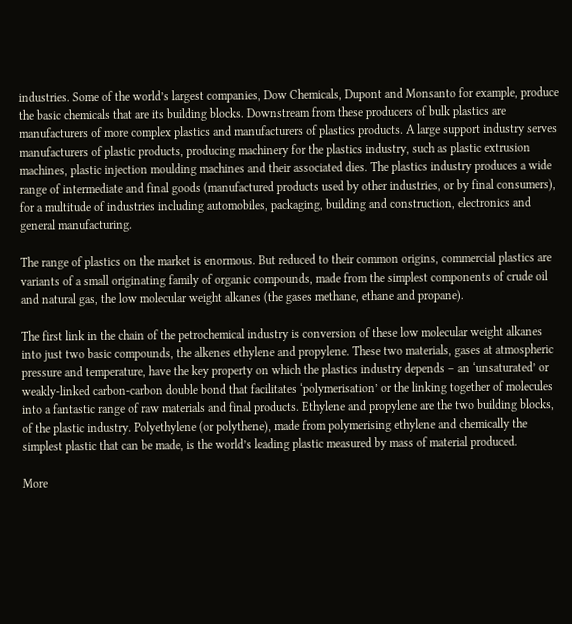industries. Some of the world’s largest companies, Dow Chemicals, Dupont and Monsanto for example, produce the basic chemicals that are its building blocks. Downstream from these producers of bulk plastics are manufacturers of more complex plastics and manufacturers of plastics products. A large support industry serves manufacturers of plastic products, producing machinery for the plastics industry, such as plastic extrusion machines, plastic injection moulding machines and their associated dies. The plastics industry produces a wide range of intermediate and final goods (manufactured products used by other industries, or by final consumers), for a multitude of industries including automobiles, packaging, building and construction, electronics and general manufacturing.

The range of plastics on the market is enormous. But reduced to their common origins, commercial plastics are variants of a small originating family of organic compounds, made from the simplest components of crude oil and natural gas, the low molecular weight alkanes (the gases methane, ethane and propane).

The first link in the chain of the petrochemical industry is conversion of these low molecular weight alkanes into just two basic compounds, the alkenes ethylene and propylene. These two materials, gases at atmospheric pressure and temperature, have the key property on which the plastics industry depends – an ‘unsaturated’ or weakly-linked carbon-carbon double bond that facilitates ‘polymerisation’ or the linking together of molecules into a fantastic range of raw materials and final products. Ethylene and propylene are the two building blocks, of the plastic industry. Polyethylene (or polythene), made from polymerising ethylene and chemically the simplest plastic that can be made, is the world’s leading plastic measured by mass of material produced.

More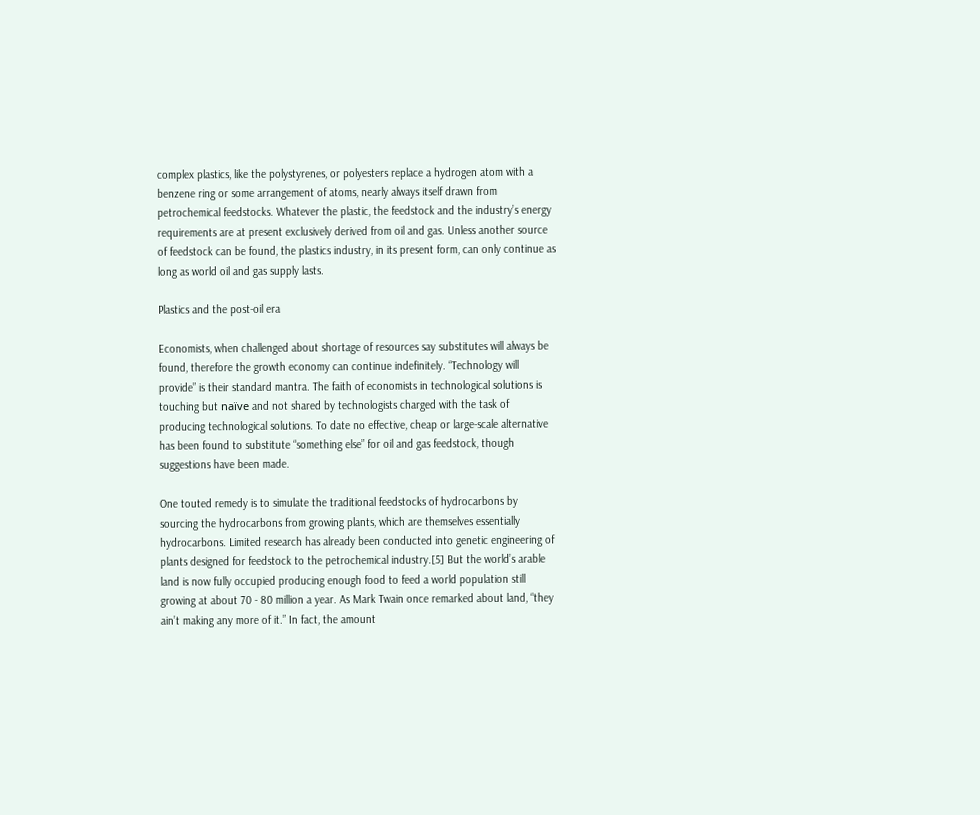complex plastics, like the polystyrenes, or polyesters replace a hydrogen atom with a benzene ring or some arrangement of atoms, nearly always itself drawn from petrochemical feedstocks. Whatever the plastic, the feedstock and the industry’s energy requirements are at present exclusively derived from oil and gas. Unless another source of feedstock can be found, the plastics industry, in its present form, can only continue as long as world oil and gas supply lasts.

Plastics and the post-oil era

Economists, when challenged about shortage of resources say substitutes will always be found, therefore the growth economy can continue indefinitely. “Technology will provide” is their standard mantra. The faith of economists in technological solutions is touching but naïve and not shared by technologists charged with the task of producing technological solutions. To date no effective, cheap or large-scale alternative has been found to substitute “something else” for oil and gas feedstock, though suggestions have been made.

One touted remedy is to simulate the traditional feedstocks of hydrocarbons by sourcing the hydrocarbons from growing plants, which are themselves essentially hydrocarbons. Limited research has already been conducted into genetic engineering of plants designed for feedstock to the petrochemical industry.[5] But the world’s arable land is now fully occupied producing enough food to feed a world population still growing at about 70 - 80 million a year. As Mark Twain once remarked about land, “they ain’t making any more of it.” In fact, the amount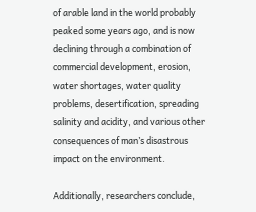of arable land in the world probably peaked some years ago, and is now declining through a combination of commercial development, erosion, water shortages, water quality problems, desertification, spreading salinity and acidity, and various other consequences of man’s disastrous impact on the environment.

Additionally, researchers conclude,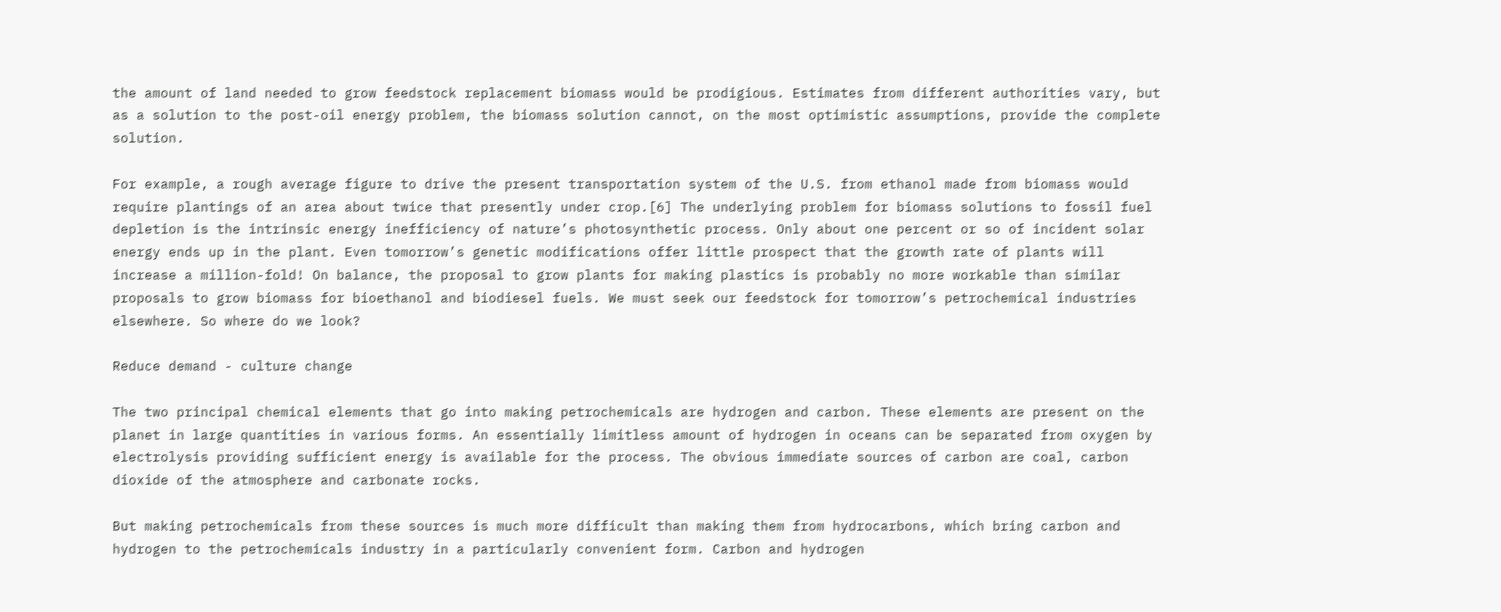the amount of land needed to grow feedstock replacement biomass would be prodigious. Estimates from different authorities vary, but as a solution to the post-oil energy problem, the biomass solution cannot, on the most optimistic assumptions, provide the complete solution.

For example, a rough average figure to drive the present transportation system of the U.S. from ethanol made from biomass would require plantings of an area about twice that presently under crop.[6] The underlying problem for biomass solutions to fossil fuel depletion is the intrinsic energy inefficiency of nature’s photosynthetic process. Only about one percent or so of incident solar energy ends up in the plant. Even tomorrow’s genetic modifications offer little prospect that the growth rate of plants will increase a million-fold! On balance, the proposal to grow plants for making plastics is probably no more workable than similar proposals to grow biomass for bioethanol and biodiesel fuels. We must seek our feedstock for tomorrow’s petrochemical industries elsewhere. So where do we look?

Reduce demand - culture change

The two principal chemical elements that go into making petrochemicals are hydrogen and carbon. These elements are present on the planet in large quantities in various forms. An essentially limitless amount of hydrogen in oceans can be separated from oxygen by electrolysis providing sufficient energy is available for the process. The obvious immediate sources of carbon are coal, carbon dioxide of the atmosphere and carbonate rocks.

But making petrochemicals from these sources is much more difficult than making them from hydrocarbons, which bring carbon and hydrogen to the petrochemicals industry in a particularly convenient form. Carbon and hydrogen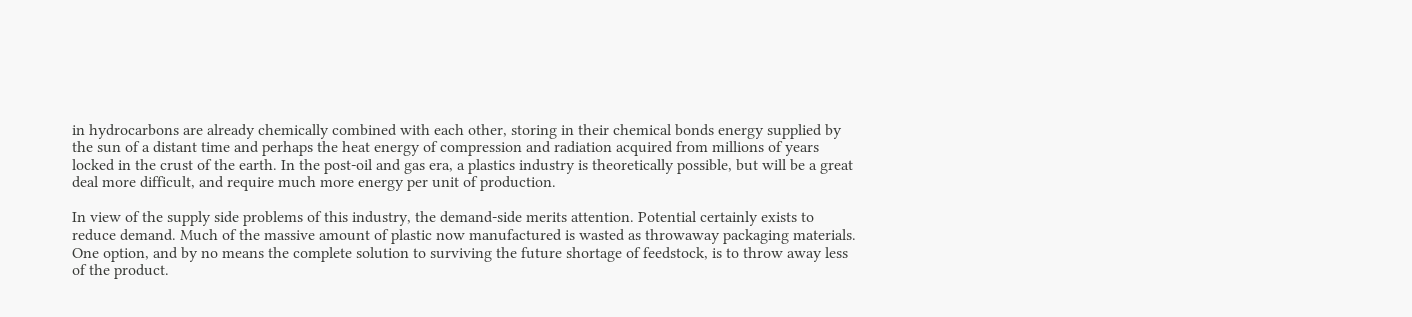in hydrocarbons are already chemically combined with each other, storing in their chemical bonds energy supplied by the sun of a distant time and perhaps the heat energy of compression and radiation acquired from millions of years locked in the crust of the earth. In the post-oil and gas era, a plastics industry is theoretically possible, but will be a great deal more difficult, and require much more energy per unit of production.

In view of the supply side problems of this industry, the demand-side merits attention. Potential certainly exists to reduce demand. Much of the massive amount of plastic now manufactured is wasted as throwaway packaging materials. One option, and by no means the complete solution to surviving the future shortage of feedstock, is to throw away less of the product.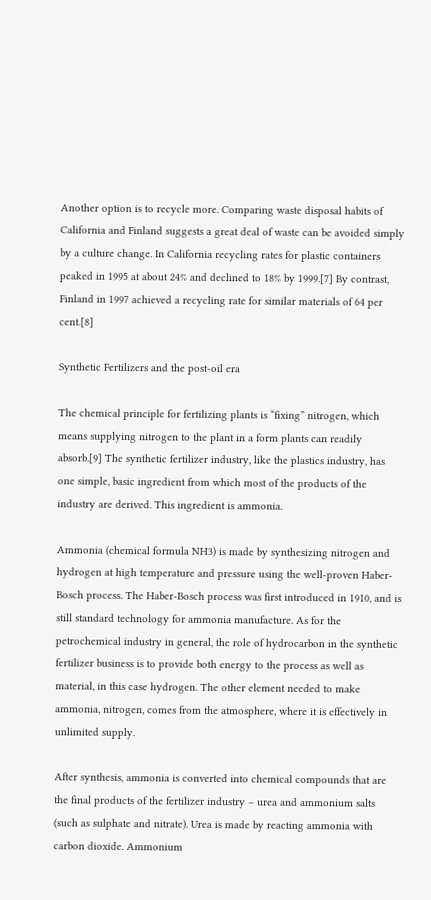Another option is to recycle more. Comparing waste disposal habits of California and Finland suggests a great deal of waste can be avoided simply by a culture change. In California recycling rates for plastic containers peaked in 1995 at about 24% and declined to 18% by 1999.[7] By contrast, Finland in 1997 achieved a recycling rate for similar materials of 64 per cent.[8]

Synthetic Fertilizers and the post-oil era

The chemical principle for fertilizing plants is “fixing” nitrogen, which means supplying nitrogen to the plant in a form plants can readily absorb.[9] The synthetic fertilizer industry, like the plastics industry, has one simple, basic ingredient from which most of the products of the industry are derived. This ingredient is ammonia.

Ammonia (chemical formula NH3) is made by synthesizing nitrogen and hydrogen at high temperature and pressure using the well-proven Haber-Bosch process. The Haber-Bosch process was first introduced in 1910, and is still standard technology for ammonia manufacture. As for the petrochemical industry in general, the role of hydrocarbon in the synthetic fertilizer business is to provide both energy to the process as well as material, in this case hydrogen. The other element needed to make ammonia, nitrogen, comes from the atmosphere, where it is effectively in unlimited supply.

After synthesis, ammonia is converted into chemical compounds that are the final products of the fertilizer industry – urea and ammonium salts (such as sulphate and nitrate). Urea is made by reacting ammonia with carbon dioxide. Ammonium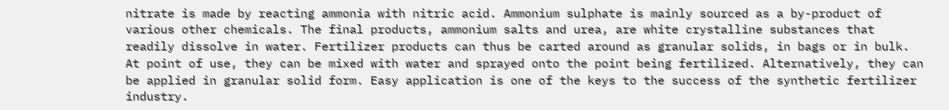nitrate is made by reacting ammonia with nitric acid. Ammonium sulphate is mainly sourced as a by-product of various other chemicals. The final products, ammonium salts and urea, are white crystalline substances that readily dissolve in water. Fertilizer products can thus be carted around as granular solids, in bags or in bulk. At point of use, they can be mixed with water and sprayed onto the point being fertilized. Alternatively, they can be applied in granular solid form. Easy application is one of the keys to the success of the synthetic fertilizer industry.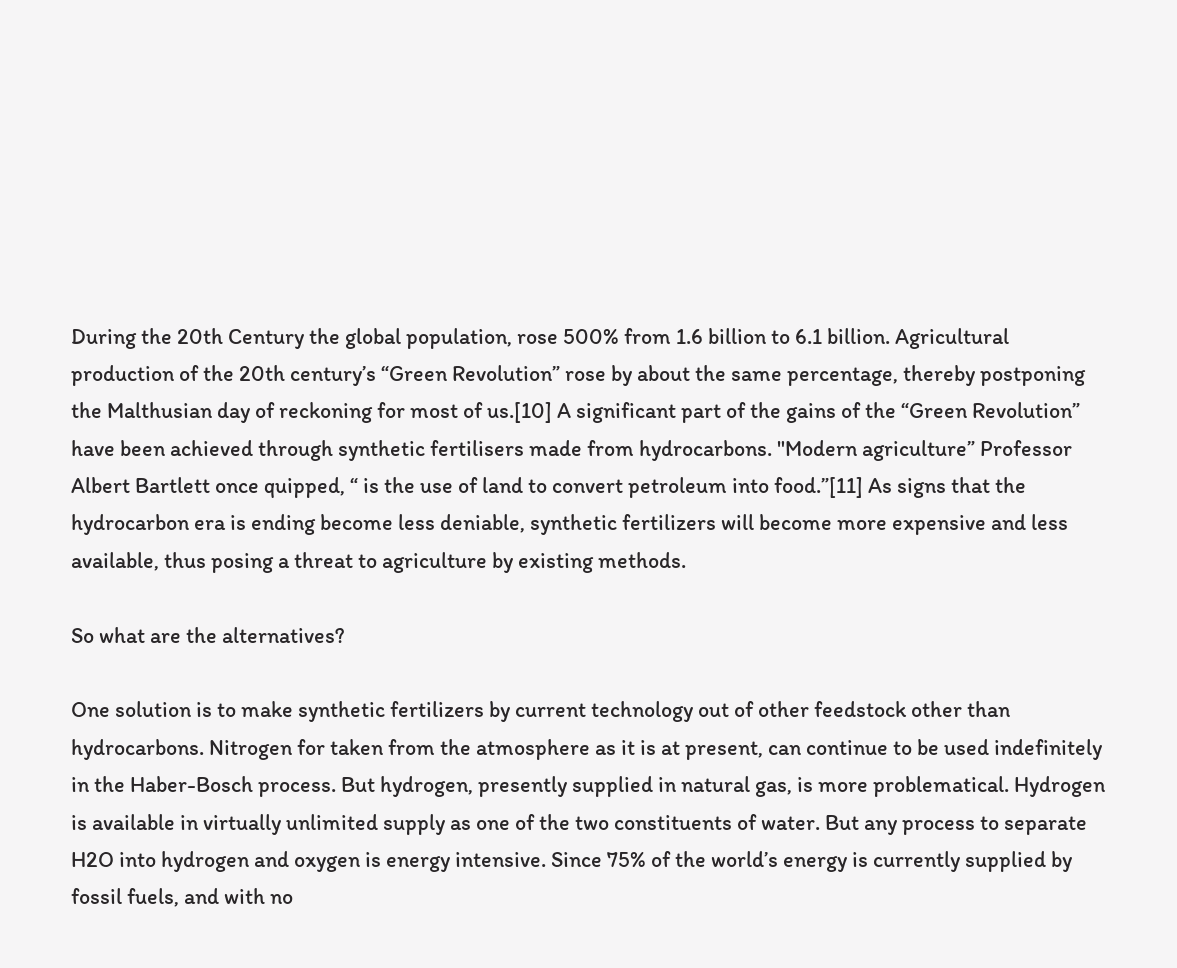During the 20th Century the global population, rose 500% from 1.6 billion to 6.1 billion. Agricultural production of the 20th century’s “Green Revolution” rose by about the same percentage, thereby postponing the Malthusian day of reckoning for most of us.[10] A significant part of the gains of the “Green Revolution” have been achieved through synthetic fertilisers made from hydrocarbons. "Modern agriculture” Professor Albert Bartlett once quipped, “ is the use of land to convert petroleum into food.”[11] As signs that the hydrocarbon era is ending become less deniable, synthetic fertilizers will become more expensive and less available, thus posing a threat to agriculture by existing methods.

So what are the alternatives?

One solution is to make synthetic fertilizers by current technology out of other feedstock other than hydrocarbons. Nitrogen for taken from the atmosphere as it is at present, can continue to be used indefinitely in the Haber-Bosch process. But hydrogen, presently supplied in natural gas, is more problematical. Hydrogen is available in virtually unlimited supply as one of the two constituents of water. But any process to separate H2O into hydrogen and oxygen is energy intensive. Since 75% of the world’s energy is currently supplied by fossil fuels, and with no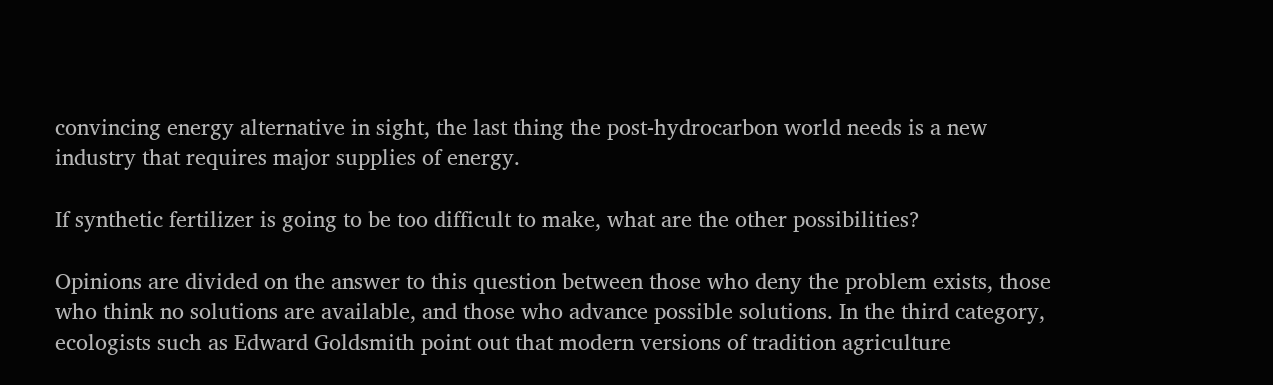convincing energy alternative in sight, the last thing the post-hydrocarbon world needs is a new industry that requires major supplies of energy.

If synthetic fertilizer is going to be too difficult to make, what are the other possibilities?

Opinions are divided on the answer to this question between those who deny the problem exists, those who think no solutions are available, and those who advance possible solutions. In the third category, ecologists such as Edward Goldsmith point out that modern versions of tradition agriculture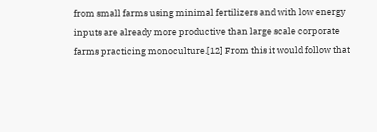from small farms using minimal fertilizers and with low energy inputs are already more productive than large scale corporate farms practicing monoculture.[12] From this it would follow that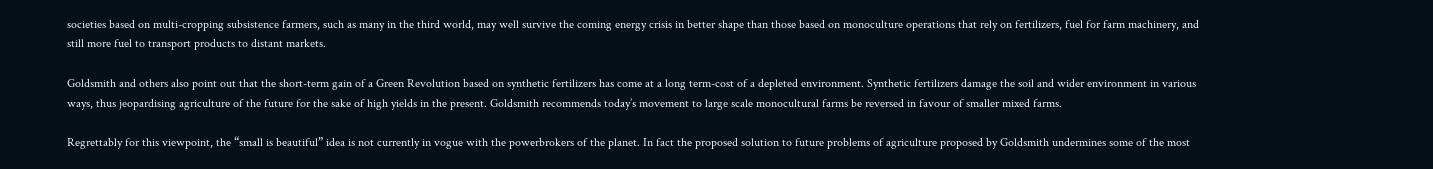societies based on multi-cropping subsistence farmers, such as many in the third world, may well survive the coming energy crisis in better shape than those based on monoculture operations that rely on fertilizers, fuel for farm machinery, and still more fuel to transport products to distant markets.

Goldsmith and others also point out that the short-term gain of a Green Revolution based on synthetic fertilizers has come at a long term-cost of a depleted environment. Synthetic fertilizers damage the soil and wider environment in various ways, thus jeopardising agriculture of the future for the sake of high yields in the present. Goldsmith recommends today’s movement to large scale monocultural farms be reversed in favour of smaller mixed farms.

Regrettably for this viewpoint, the “small is beautiful” idea is not currently in vogue with the powerbrokers of the planet. In fact the proposed solution to future problems of agriculture proposed by Goldsmith undermines some of the most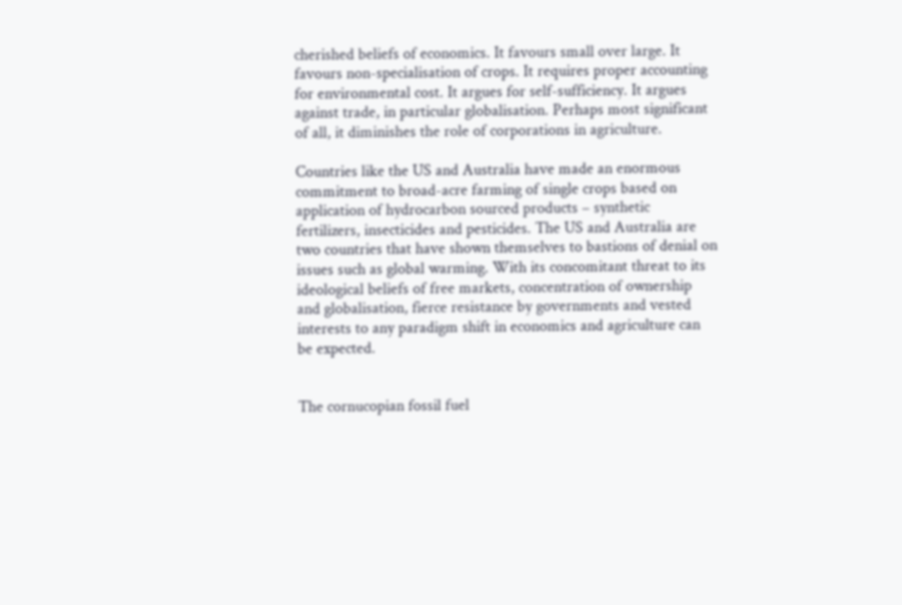cherished beliefs of economics. It favours small over large. It favours non-specialisation of crops. It requires proper accounting for environmental cost. It argues for self-sufficiency. It argues against trade, in particular globalisation. Perhaps most significant of all, it diminishes the role of corporations in agriculture.

Countries like the US and Australia have made an enormous commitment to broad-acre farming of single crops based on application of hydrocarbon sourced products – synthetic fertilizers, insecticides and pesticides. The US and Australia are two countries that have shown themselves to bastions of denial on issues such as global warming. With its concomitant threat to its ideological beliefs of free markets, concentration of ownership and globalisation, fierce resistance by governments and vested interests to any paradigm shift in economics and agriculture can be expected.


The cornucopian fossil fuel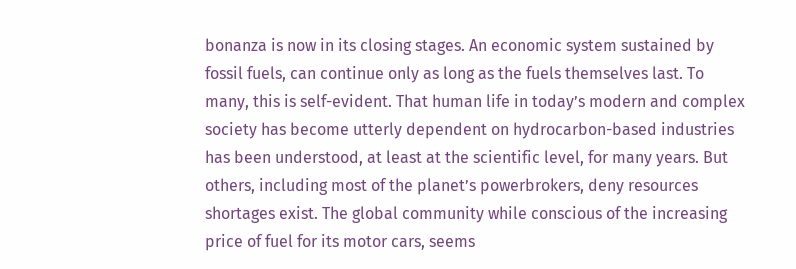bonanza is now in its closing stages. An economic system sustained by fossil fuels, can continue only as long as the fuels themselves last. To many, this is self-evident. That human life in today’s modern and complex society has become utterly dependent on hydrocarbon-based industries has been understood, at least at the scientific level, for many years. But others, including most of the planet’s powerbrokers, deny resources shortages exist. The global community while conscious of the increasing price of fuel for its motor cars, seems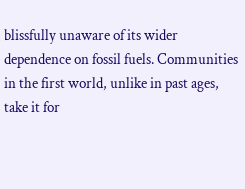blissfully unaware of its wider dependence on fossil fuels. Communities in the first world, unlike in past ages, take it for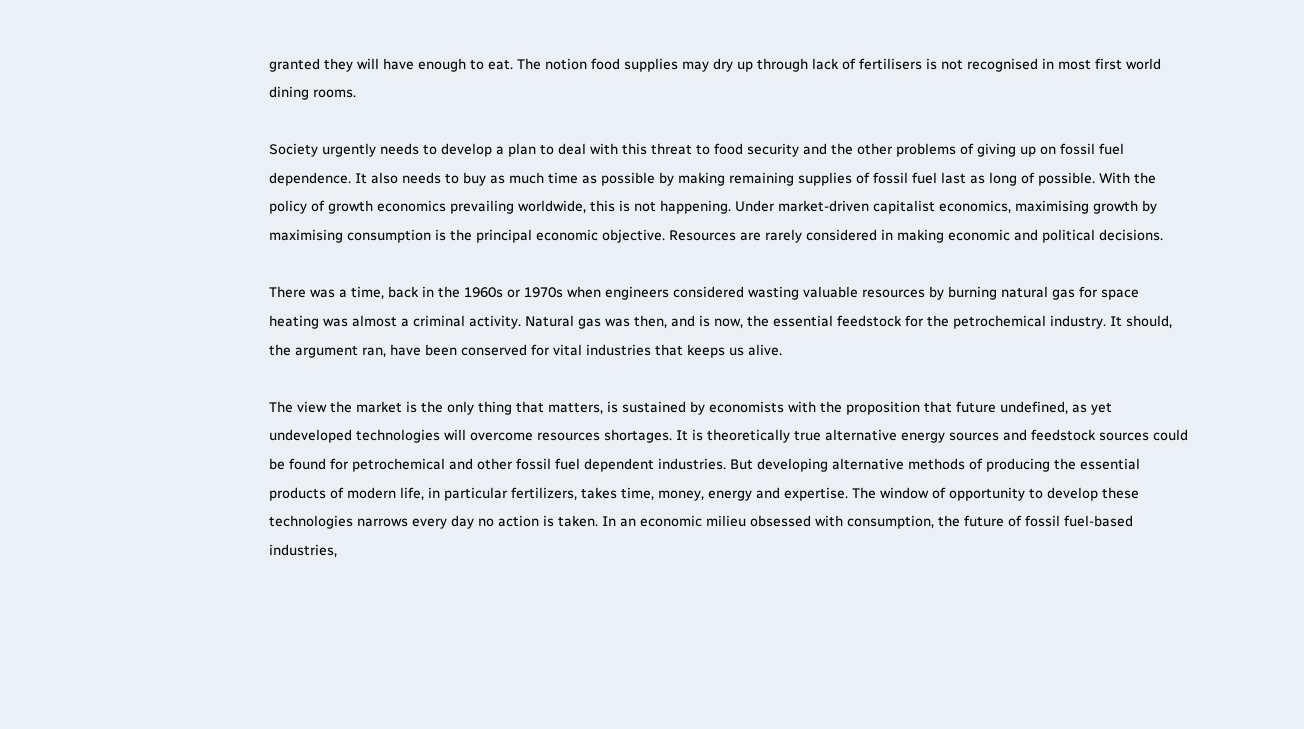granted they will have enough to eat. The notion food supplies may dry up through lack of fertilisers is not recognised in most first world dining rooms.

Society urgently needs to develop a plan to deal with this threat to food security and the other problems of giving up on fossil fuel dependence. It also needs to buy as much time as possible by making remaining supplies of fossil fuel last as long of possible. With the policy of growth economics prevailing worldwide, this is not happening. Under market-driven capitalist economics, maximising growth by maximising consumption is the principal economic objective. Resources are rarely considered in making economic and political decisions.

There was a time, back in the 1960s or 1970s when engineers considered wasting valuable resources by burning natural gas for space heating was almost a criminal activity. Natural gas was then, and is now, the essential feedstock for the petrochemical industry. It should, the argument ran, have been conserved for vital industries that keeps us alive.

The view the market is the only thing that matters, is sustained by economists with the proposition that future undefined, as yet undeveloped technologies will overcome resources shortages. It is theoretically true alternative energy sources and feedstock sources could be found for petrochemical and other fossil fuel dependent industries. But developing alternative methods of producing the essential products of modern life, in particular fertilizers, takes time, money, energy and expertise. The window of opportunity to develop these technologies narrows every day no action is taken. In an economic milieu obsessed with consumption, the future of fossil fuel-based industries,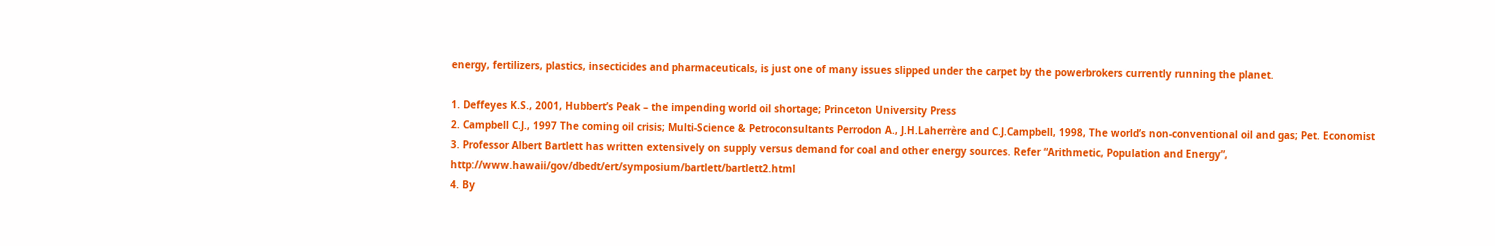energy, fertilizers, plastics, insecticides and pharmaceuticals, is just one of many issues slipped under the carpet by the powerbrokers currently running the planet.

1. Deffeyes K.S., 2001, Hubbert’s Peak – the impending world oil shortage; Princeton University Press
2. Campbell C.J., 1997 The coming oil crisis; Multi-Science & Petroconsultants Perrodon A., J.H.Laherrère and C.J.Campbell, 1998, The world’s non-conventional oil and gas; Pet. Economist
3. Professor Albert Bartlett has written extensively on supply versus demand for coal and other energy sources. Refer “Arithmetic, Population and Energy”, http://www.hawaii/gov/dbedt/ert/symposium/bartlett/bartlett2.html
4. By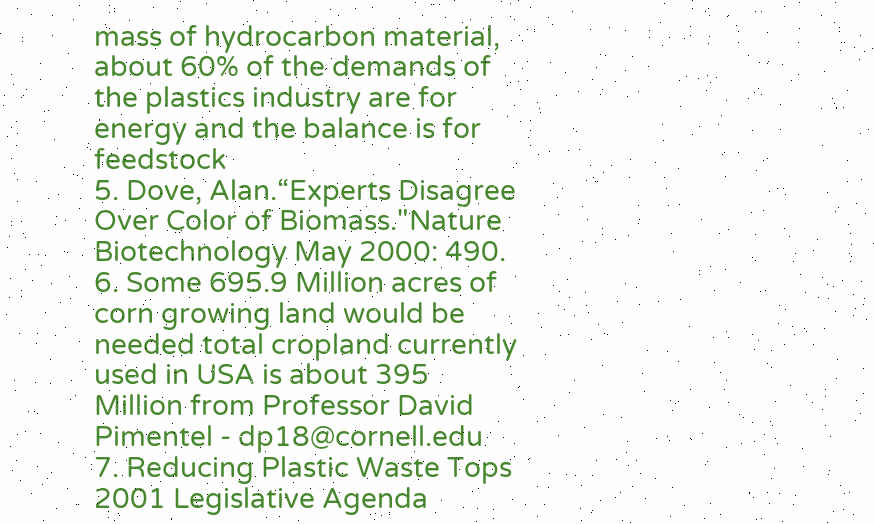mass of hydrocarbon material, about 60% of the demands of the plastics industry are for energy and the balance is for feedstock
5. Dove, Alan.“Experts Disagree Over Color of Biomass."Nature Biotechnology May 2000: 490.
6. Some 695.9 Million acres of corn growing land would be needed total cropland currently used in USA is about 395 Million from Professor David Pimentel - dp18@cornell.edu
7. Reducing Plastic Waste Tops 2001 Legislative Agenda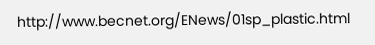http://www.becnet.org/ENews/01sp_plastic.html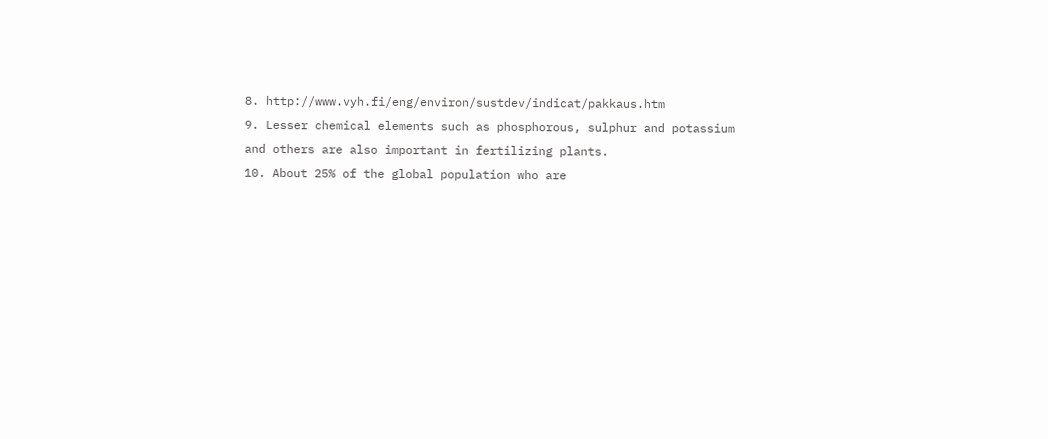8. http://www.vyh.fi/eng/environ/sustdev/indicat/pakkaus.htm
9. Lesser chemical elements such as phosphorous, sulphur and potassium and others are also important in fertilizing plants.
10. About 25% of the global population who are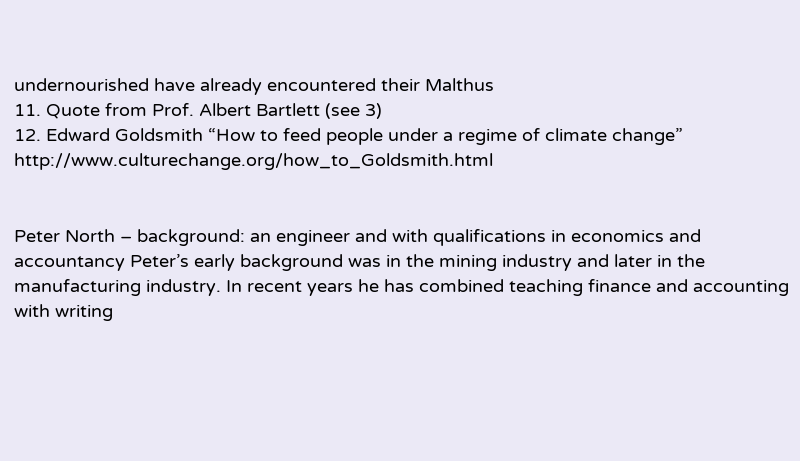undernourished have already encountered their Malthus
11. Quote from Prof. Albert Bartlett (see 3)
12. Edward Goldsmith “How to feed people under a regime of climate change” http://www.culturechange.org/how_to_Goldsmith.html


Peter North – background: an engineer and with qualifications in economics and accountancy Peter’s early background was in the mining industry and later in the manufacturing industry. In recent years he has combined teaching finance and accounting with writing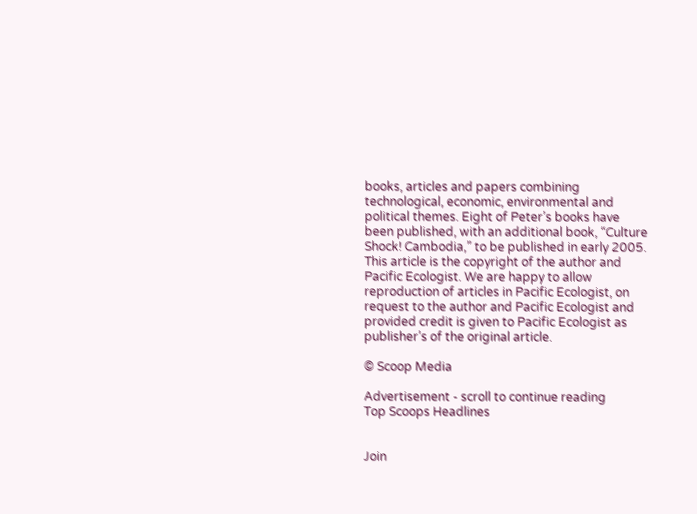books, articles and papers combining technological, economic, environmental and political themes. Eight of Peter’s books have been published, with an additional book, “Culture Shock! Cambodia,” to be published in early 2005. This article is the copyright of the author and Pacific Ecologist. We are happy to allow reproduction of articles in Pacific Ecologist, on request to the author and Pacific Ecologist and provided credit is given to Pacific Ecologist as publisher’s of the original article.

© Scoop Media

Advertisement - scroll to continue reading
Top Scoops Headlines


Join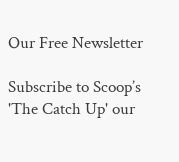Our Free Newsletter

Subscribe to Scoop’s 'The Catch Up' our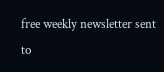free weekly newsletter sent to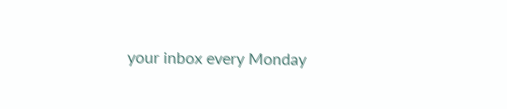your inbox every Monday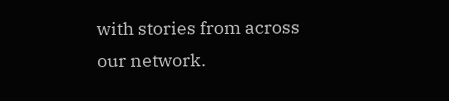with stories from across our network.